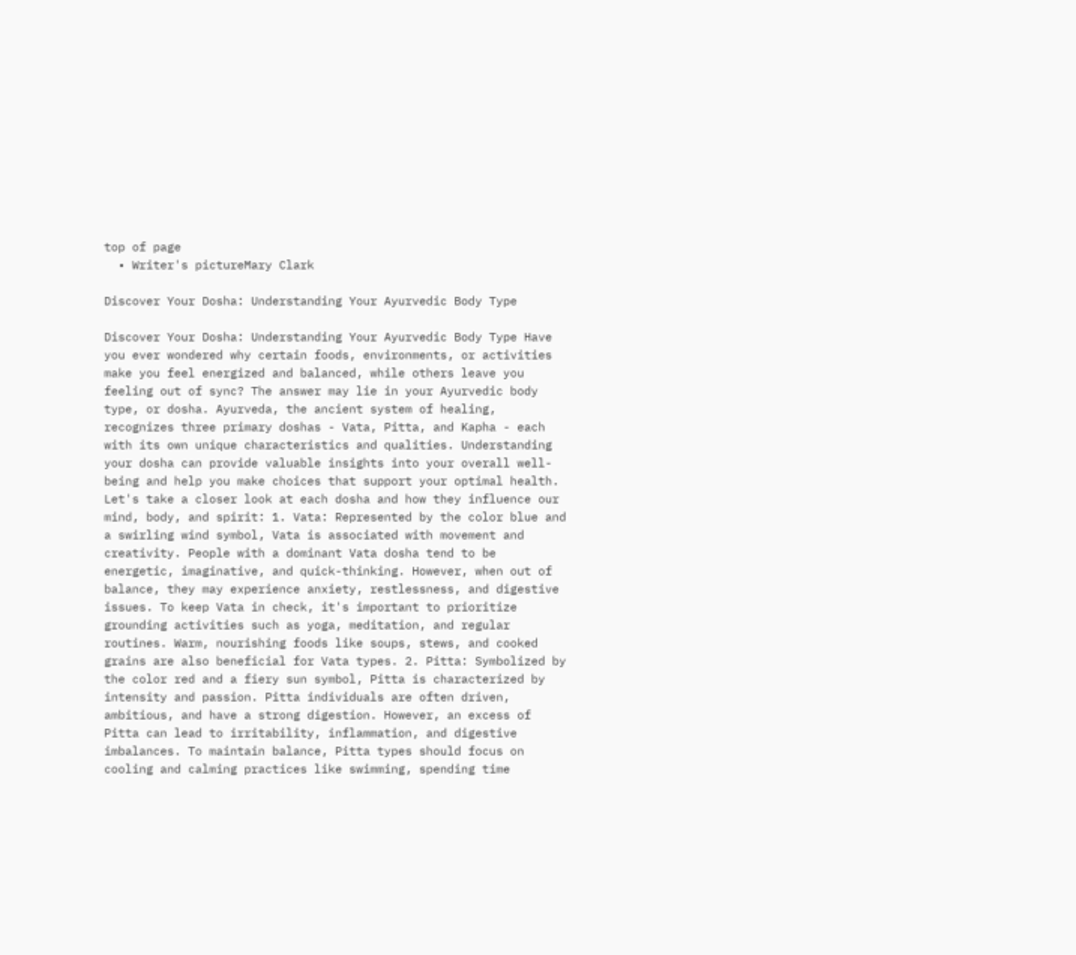top of page
  • Writer's pictureMary Clark

Discover Your Dosha: Understanding Your Ayurvedic Body Type

Discover Your Dosha: Understanding Your Ayurvedic Body Type Have you ever wondered why certain foods, environments, or activities make you feel energized and balanced, while others leave you feeling out of sync? The answer may lie in your Ayurvedic body type, or dosha. Ayurveda, the ancient system of healing, recognizes three primary doshas - Vata, Pitta, and Kapha - each with its own unique characteristics and qualities. Understanding your dosha can provide valuable insights into your overall well-being and help you make choices that support your optimal health. Let's take a closer look at each dosha and how they influence our mind, body, and spirit: 1. Vata: Represented by the color blue and a swirling wind symbol, Vata is associated with movement and creativity. People with a dominant Vata dosha tend to be energetic, imaginative, and quick-thinking. However, when out of balance, they may experience anxiety, restlessness, and digestive issues. To keep Vata in check, it's important to prioritize grounding activities such as yoga, meditation, and regular routines. Warm, nourishing foods like soups, stews, and cooked grains are also beneficial for Vata types. 2. Pitta: Symbolized by the color red and a fiery sun symbol, Pitta is characterized by intensity and passion. Pitta individuals are often driven, ambitious, and have a strong digestion. However, an excess of Pitta can lead to irritability, inflammation, and digestive imbalances. To maintain balance, Pitta types should focus on cooling and calming practices like swimming, spending time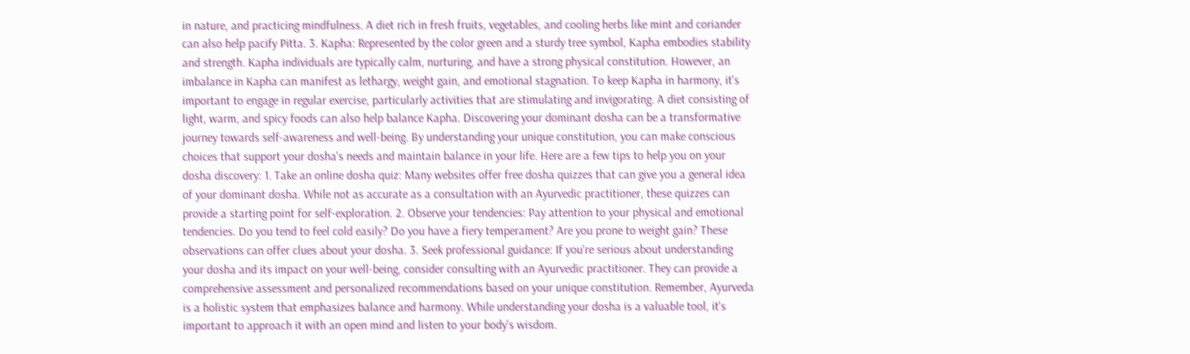in nature, and practicing mindfulness. A diet rich in fresh fruits, vegetables, and cooling herbs like mint and coriander can also help pacify Pitta. 3. Kapha: Represented by the color green and a sturdy tree symbol, Kapha embodies stability and strength. Kapha individuals are typically calm, nurturing, and have a strong physical constitution. However, an imbalance in Kapha can manifest as lethargy, weight gain, and emotional stagnation. To keep Kapha in harmony, it's important to engage in regular exercise, particularly activities that are stimulating and invigorating. A diet consisting of light, warm, and spicy foods can also help balance Kapha. Discovering your dominant dosha can be a transformative journey towards self-awareness and well-being. By understanding your unique constitution, you can make conscious choices that support your dosha's needs and maintain balance in your life. Here are a few tips to help you on your dosha discovery: 1. Take an online dosha quiz: Many websites offer free dosha quizzes that can give you a general idea of your dominant dosha. While not as accurate as a consultation with an Ayurvedic practitioner, these quizzes can provide a starting point for self-exploration. 2. Observe your tendencies: Pay attention to your physical and emotional tendencies. Do you tend to feel cold easily? Do you have a fiery temperament? Are you prone to weight gain? These observations can offer clues about your dosha. 3. Seek professional guidance: If you're serious about understanding your dosha and its impact on your well-being, consider consulting with an Ayurvedic practitioner. They can provide a comprehensive assessment and personalized recommendations based on your unique constitution. Remember, Ayurveda is a holistic system that emphasizes balance and harmony. While understanding your dosha is a valuable tool, it's important to approach it with an open mind and listen to your body's wisdom.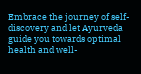Embrace the journey of self-discovery and let Ayurveda guide you towards optimal health and well-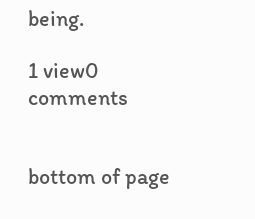being.

1 view0 comments


bottom of page